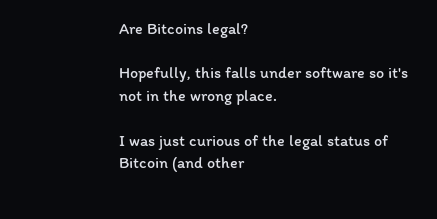Are Bitcoins legal?

Hopefully, this falls under software so it's not in the wrong place.

I was just curious of the legal status of Bitcoin (and other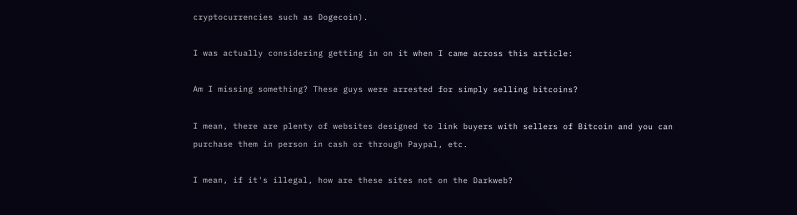cryptocurrencies such as Dogecoin).

I was actually considering getting in on it when I came across this article:

Am I missing something? These guys were arrested for simply selling bitcoins?

I mean, there are plenty of websites designed to link buyers with sellers of Bitcoin and you can purchase them in person in cash or through Paypal, etc.

I mean, if it's illegal, how are these sites not on the Darkweb?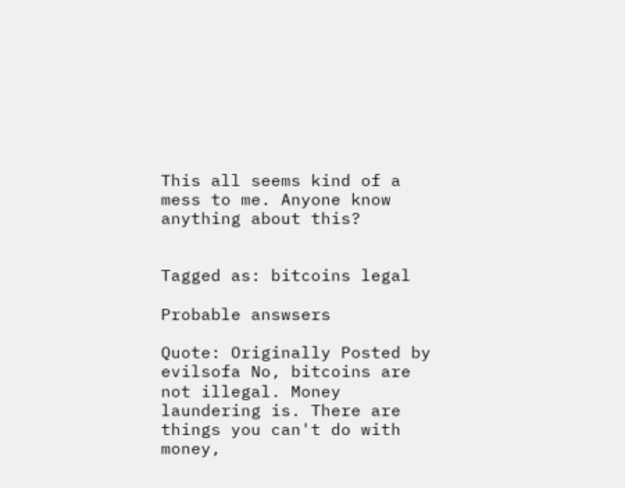This all seems kind of a mess to me. Anyone know anything about this?


Tagged as: bitcoins legal

Probable answsers

Quote: Originally Posted by evilsofa No, bitcoins are not illegal. Money laundering is. There are things you can't do with money,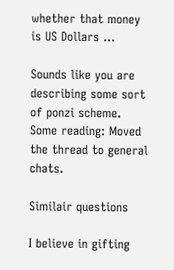whether that money is US Dollars ...

Sounds like you are describing some sort of ponzi scheme. Some reading: Moved the thread to general chats.

Similair questions

I believe in gifting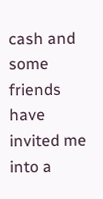cash and some friends have invited me into a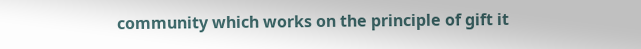community which works on the principle of gift it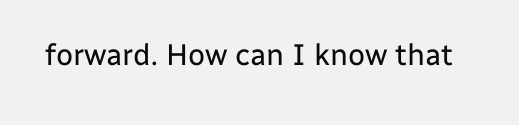forward. How can I know that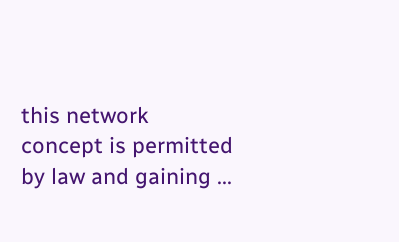this network concept is permitted by law and gaining ...